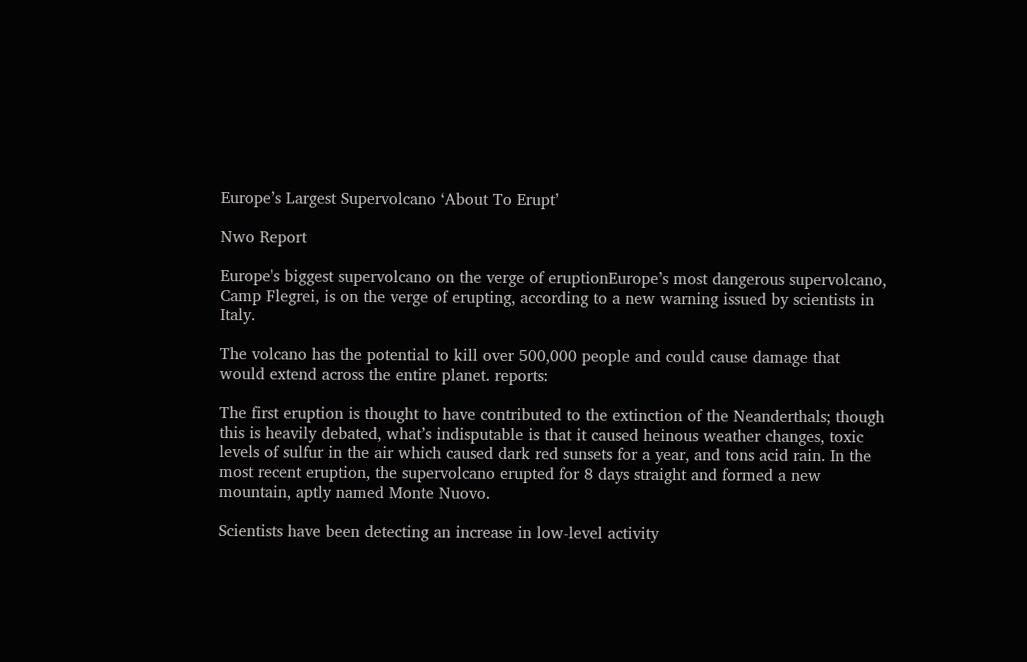Europe’s Largest Supervolcano ‘About To Erupt’

Nwo Report

Europe's biggest supervolcano on the verge of eruptionEurope’s most dangerous supervolcano, Camp Flegrei, is on the verge of erupting, according to a new warning issued by scientists in Italy.

The volcano has the potential to kill over 500,000 people and could cause damage that would extend across the entire planet. reports:

The first eruption is thought to have contributed to the extinction of the Neanderthals; though this is heavily debated, what’s indisputable is that it caused heinous weather changes, toxic levels of sulfur in the air which caused dark red sunsets for a year, and tons acid rain. In the most recent eruption, the supervolcano erupted for 8 days straight and formed a new mountain, aptly named Monte Nuovo.

Scientists have been detecting an increase in low-level activity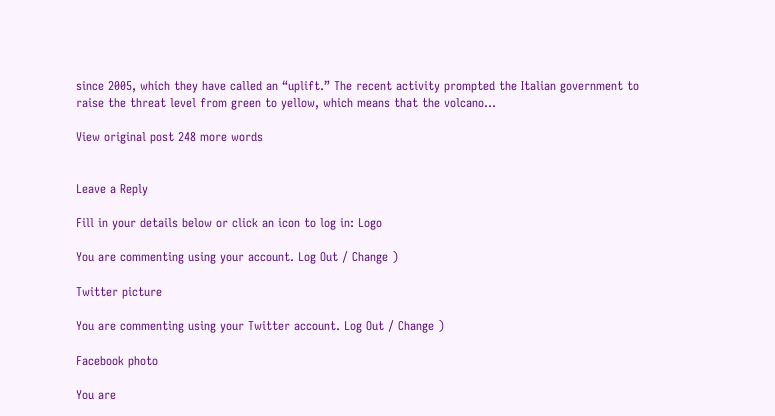since 2005, which they have called an “uplift.” The recent activity prompted the Italian government to raise the threat level from green to yellow, which means that the volcano…

View original post 248 more words


Leave a Reply

Fill in your details below or click an icon to log in: Logo

You are commenting using your account. Log Out / Change )

Twitter picture

You are commenting using your Twitter account. Log Out / Change )

Facebook photo

You are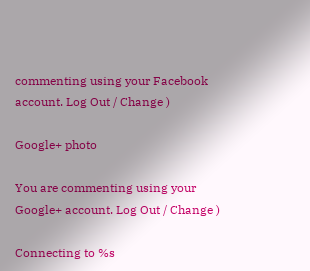commenting using your Facebook account. Log Out / Change )

Google+ photo

You are commenting using your Google+ account. Log Out / Change )

Connecting to %s